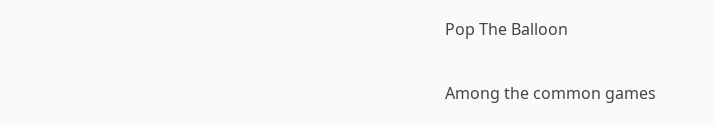Pop The Balloon

Among the common games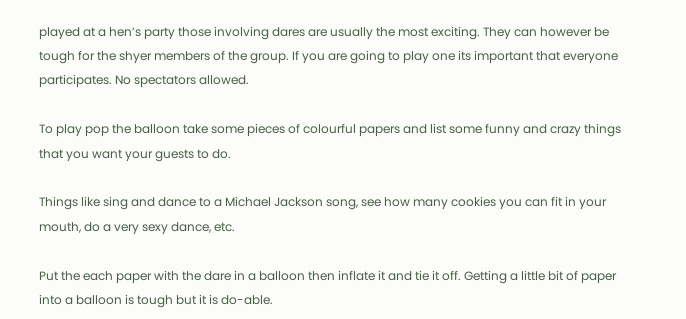played at a hen’s party those involving dares are usually the most exciting. They can however be tough for the shyer members of the group. If you are going to play one its important that everyone participates. No spectators allowed.

To play pop the balloon take some pieces of colourful papers and list some funny and crazy things that you want your guests to do.

Things like sing and dance to a Michael Jackson song, see how many cookies you can fit in your mouth, do a very sexy dance, etc.

Put the each paper with the dare in a balloon then inflate it and tie it off. Getting a little bit of paper into a balloon is tough but it is do-able.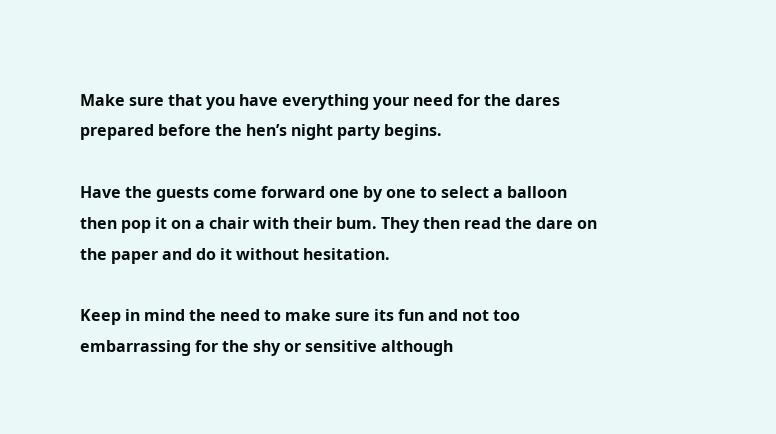Make sure that you have everything your need for the dares prepared before the hen’s night party begins.

Have the guests come forward one by one to select a balloon then pop it on a chair with their bum. They then read the dare on the paper and do it without hesitation.

Keep in mind the need to make sure its fun and not too embarrassing for the shy or sensitive although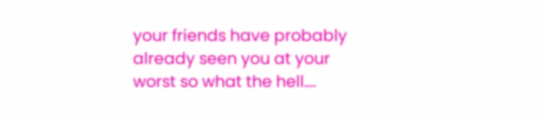your friends have probably already seen you at your worst so what the hell….